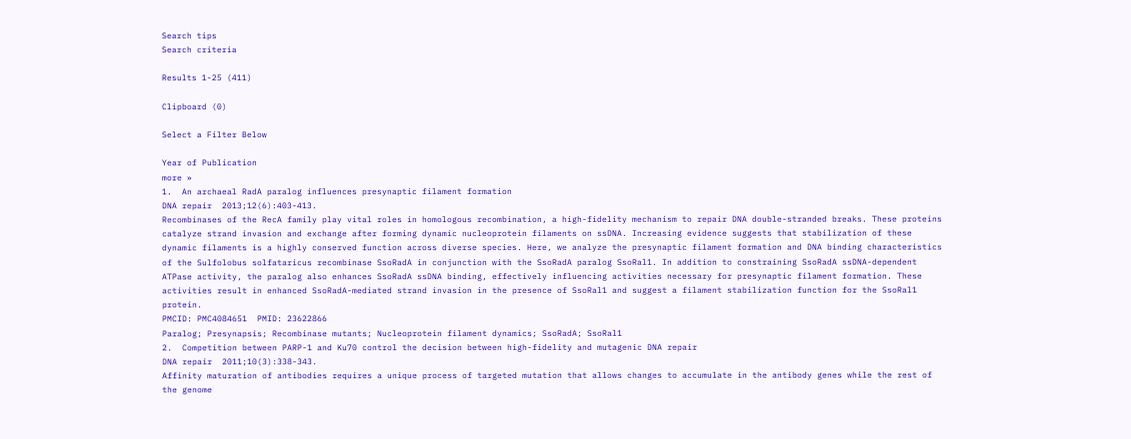Search tips
Search criteria

Results 1-25 (411)

Clipboard (0)

Select a Filter Below

Year of Publication
more »
1.  An archaeal RadA paralog influences presynaptic filament formation
DNA repair  2013;12(6):403-413.
Recombinases of the RecA family play vital roles in homologous recombination, a high-fidelity mechanism to repair DNA double-stranded breaks. These proteins catalyze strand invasion and exchange after forming dynamic nucleoprotein filaments on ssDNA. Increasing evidence suggests that stabilization of these dynamic filaments is a highly conserved function across diverse species. Here, we analyze the presynaptic filament formation and DNA binding characteristics of the Sulfolobus solfataricus recombinase SsoRadA in conjunction with the SsoRadA paralog SsoRal1. In addition to constraining SsoRadA ssDNA-dependent ATPase activity, the paralog also enhances SsoRadA ssDNA binding, effectively influencing activities necessary for presynaptic filament formation. These activities result in enhanced SsoRadA-mediated strand invasion in the presence of SsoRal1 and suggest a filament stabilization function for the SsoRal1 protein.
PMCID: PMC4084651  PMID: 23622866
Paralog; Presynapsis; Recombinase mutants; Nucleoprotein filament dynamics; SsoRadA; SsoRal1
2.  Competition between PARP-1 and Ku70 control the decision between high-fidelity and mutagenic DNA repair
DNA repair  2011;10(3):338-343.
Affinity maturation of antibodies requires a unique process of targeted mutation that allows changes to accumulate in the antibody genes while the rest of the genome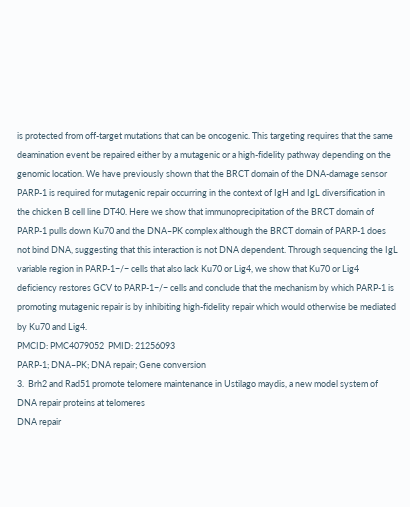is protected from off-target mutations that can be oncogenic. This targeting requires that the same deamination event be repaired either by a mutagenic or a high-fidelity pathway depending on the genomic location. We have previously shown that the BRCT domain of the DNA-damage sensor PARP-1 is required for mutagenic repair occurring in the context of IgH and IgL diversification in the chicken B cell line DT40. Here we show that immunoprecipitation of the BRCT domain of PARP-1 pulls down Ku70 and the DNA–PK complex although the BRCT domain of PARP-1 does not bind DNA, suggesting that this interaction is not DNA dependent. Through sequencing the IgL variable region in PARP-1−/− cells that also lack Ku70 or Lig4, we show that Ku70 or Lig4 deficiency restores GCV to PARP-1−/− cells and conclude that the mechanism by which PARP-1 is promoting mutagenic repair is by inhibiting high-fidelity repair which would otherwise be mediated by Ku70 and Lig4.
PMCID: PMC4079052  PMID: 21256093
PARP-1; DNA–PK; DNA repair; Gene conversion
3.  Brh2 and Rad51 promote telomere maintenance in Ustilago maydis, a new model system of DNA repair proteins at telomeres
DNA repair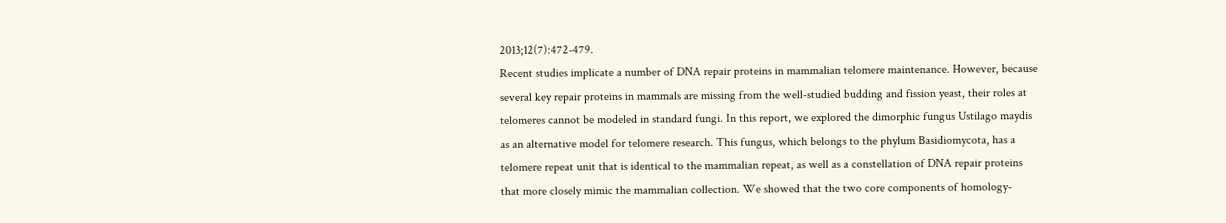2013;12(7):472-479.
Recent studies implicate a number of DNA repair proteins in mammalian telomere maintenance. However, because several key repair proteins in mammals are missing from the well-studied budding and fission yeast, their roles at telomeres cannot be modeled in standard fungi. In this report, we explored the dimorphic fungus Ustilago maydis as an alternative model for telomere research. This fungus, which belongs to the phylum Basidiomycota, has a telomere repeat unit that is identical to the mammalian repeat, as well as a constellation of DNA repair proteins that more closely mimic the mammalian collection. We showed that the two core components of homology-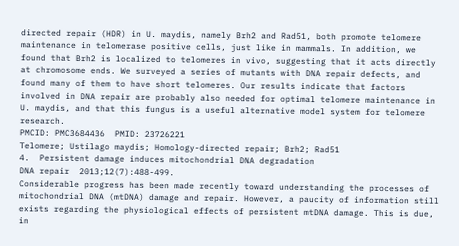directed repair (HDR) in U. maydis, namely Brh2 and Rad51, both promote telomere maintenance in telomerase positive cells, just like in mammals. In addition, we found that Brh2 is localized to telomeres in vivo, suggesting that it acts directly at chromosome ends. We surveyed a series of mutants with DNA repair defects, and found many of them to have short telomeres. Our results indicate that factors involved in DNA repair are probably also needed for optimal telomere maintenance in U. maydis, and that this fungus is a useful alternative model system for telomere research.
PMCID: PMC3684436  PMID: 23726221
Telomere; Ustilago maydis; Homology-directed repair; Brh2; Rad51
4.  Persistent damage induces mitochondrial DNA degradation
DNA repair  2013;12(7):488-499.
Considerable progress has been made recently toward understanding the processes of mitochondrial DNA (mtDNA) damage and repair. However, a paucity of information still exists regarding the physiological effects of persistent mtDNA damage. This is due, in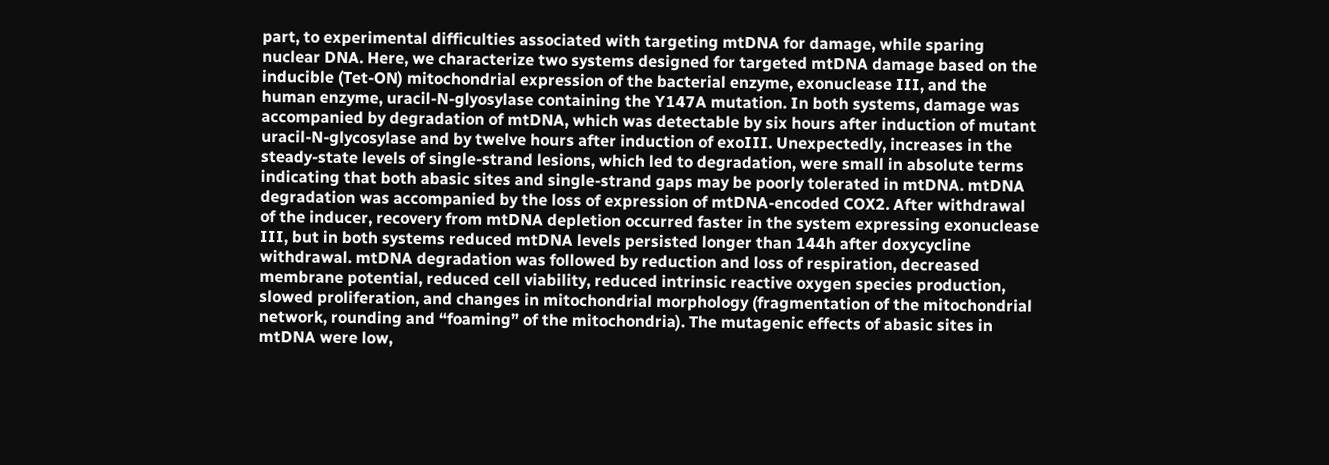part, to experimental difficulties associated with targeting mtDNA for damage, while sparing nuclear DNA. Here, we characterize two systems designed for targeted mtDNA damage based on the inducible (Tet-ON) mitochondrial expression of the bacterial enzyme, exonuclease III, and the human enzyme, uracil-N-glyosylase containing the Y147A mutation. In both systems, damage was accompanied by degradation of mtDNA, which was detectable by six hours after induction of mutant uracil-N-glycosylase and by twelve hours after induction of exoIII. Unexpectedly, increases in the steady-state levels of single-strand lesions, which led to degradation, were small in absolute terms indicating that both abasic sites and single-strand gaps may be poorly tolerated in mtDNA. mtDNA degradation was accompanied by the loss of expression of mtDNA-encoded COX2. After withdrawal of the inducer, recovery from mtDNA depletion occurred faster in the system expressing exonuclease III, but in both systems reduced mtDNA levels persisted longer than 144h after doxycycline withdrawal. mtDNA degradation was followed by reduction and loss of respiration, decreased membrane potential, reduced cell viability, reduced intrinsic reactive oxygen species production, slowed proliferation, and changes in mitochondrial morphology (fragmentation of the mitochondrial network, rounding and “foaming” of the mitochondria). The mutagenic effects of abasic sites in mtDNA were low,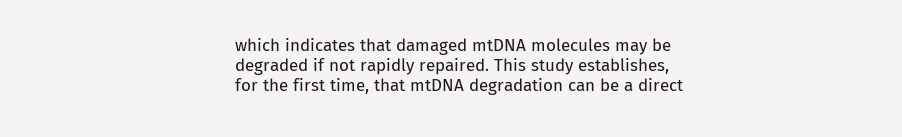which indicates that damaged mtDNA molecules may be degraded if not rapidly repaired. This study establishes, for the first time, that mtDNA degradation can be a direct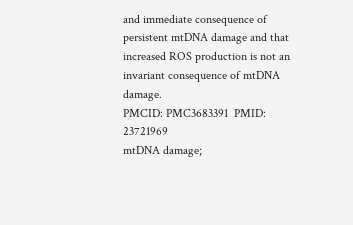and immediate consequence of persistent mtDNA damage and that increased ROS production is not an invariant consequence of mtDNA damage.
PMCID: PMC3683391  PMID: 23721969
mtDNA damage;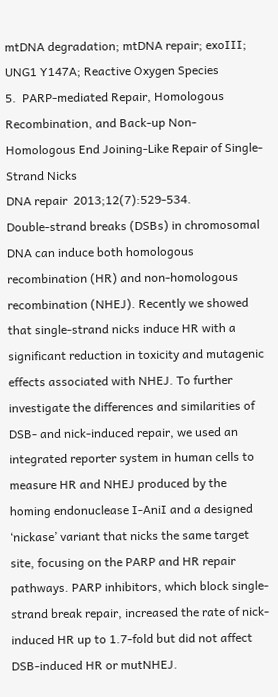mtDNA degradation; mtDNA repair; exoIII; UNG1 Y147A; Reactive Oxygen Species
5.  PARP-mediated Repair, Homologous Recombination, and Back-up Non-Homologous End Joining-Like Repair of Single-Strand Nicks
DNA repair  2013;12(7):529-534.
Double-strand breaks (DSBs) in chromosomal DNA can induce both homologous recombination (HR) and non-homologous recombination (NHEJ). Recently we showed that single-strand nicks induce HR with a significant reduction in toxicity and mutagenic effects associated with NHEJ. To further investigate the differences and similarities of DSB- and nick-induced repair, we used an integrated reporter system in human cells to measure HR and NHEJ produced by the homing endonuclease I-AniI and a designed ‘nickase’ variant that nicks the same target site, focusing on the PARP and HR repair pathways. PARP inhibitors, which block single-strand break repair, increased the rate of nick-induced HR up to 1.7-fold but did not affect DSB-induced HR or mutNHEJ.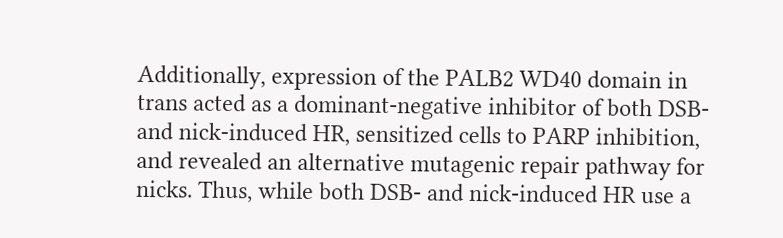Additionally, expression of the PALB2 WD40 domain in trans acted as a dominant-negative inhibitor of both DSB- and nick-induced HR, sensitized cells to PARP inhibition, and revealed an alternative mutagenic repair pathway for nicks. Thus, while both DSB- and nick-induced HR use a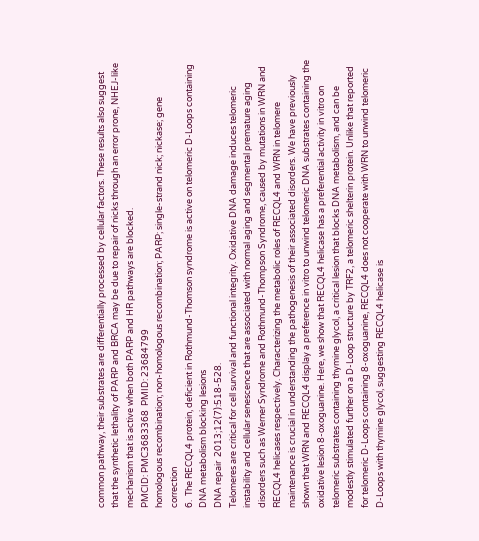common pathway, their substrates are differentially processed by cellular factors. These results also suggest that the synthetic lethality of PARP and BRCA may be due to repair of nicks through an error prone, NHEJ-like mechanism that is active when both PARP and HR pathways are blocked.
PMCID: PMC3683368  PMID: 23684799
homologous recombination; non-homologous recombination; PARP; single-strand nick; nickase; gene correction
6.  The RECQL4 protein, deficient in Rothmund-Thomson syndrome is active on telomeric D-Loops containing DNA metabolism blocking lesions
DNA repair  2013;12(7):518-528.
Telomeres are critical for cell survival and functional integrity. Oxidative DNA damage induces telomeric instability and cellular senescence that are associated with normal aging and segmental premature aging disorders such as Werner Syndrome and Rothmund-Thompson Syndrome, caused by mutations in WRN and RECQL4 helicases respectively. Characterizing the metabolic roles of RECQL4 and WRN in telomere maintenance is crucial in understanding the pathogenesis of their associated disorders. We have previously shown that WRN and RECQL4 display a preference in vitro to unwind telomeric DNA substrates containing the oxidative lesion 8-oxoguanine. Here, we show that RECQL4 helicase has a preferential activity in vitro on telomeric substrates containing thymine glycol, a critical lesion that blocks DNA metabolism, and can be modestly stimulated further on a D-Loop structure by TRF2, a telomeric shelterin protein. Unlike that reported for telomeric D-Loops containing 8-oxoguanine, RECQL4 does not cooperate with WRN to unwind telomeric D-Loops with thymine glycol, suggesting RECQL4 helicase is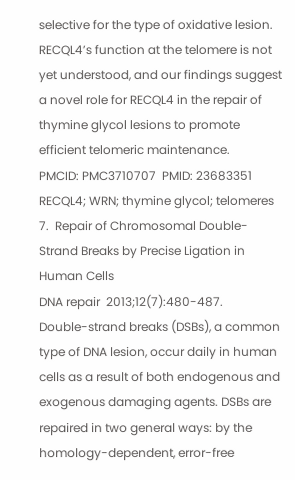selective for the type of oxidative lesion. RECQL4’s function at the telomere is not yet understood, and our findings suggest a novel role for RECQL4 in the repair of thymine glycol lesions to promote efficient telomeric maintenance.
PMCID: PMC3710707  PMID: 23683351
RECQL4; WRN; thymine glycol; telomeres
7.  Repair of Chromosomal Double-Strand Breaks by Precise Ligation in Human Cells
DNA repair  2013;12(7):480-487.
Double-strand breaks (DSBs), a common type of DNA lesion, occur daily in human cells as a result of both endogenous and exogenous damaging agents. DSBs are repaired in two general ways: by the homology-dependent, error-free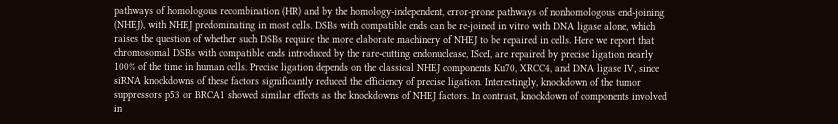pathways of homologous recombination (HR) and by the homology-independent, error-prone pathways of nonhomologous end-joining (NHEJ), with NHEJ predominating in most cells. DSBs with compatible ends can be re-joined in vitro with DNA ligase alone, which raises the question of whether such DSBs require the more elaborate machinery of NHEJ to be repaired in cells. Here we report that chromosomal DSBs with compatible ends introduced by the rare-cutting endonuclease, ISceI, are repaired by precise ligation nearly 100% of the time in human cells. Precise ligation depends on the classical NHEJ components Ku70, XRCC4, and DNA ligase IV, since siRNA knockdowns of these factors significantly reduced the efficiency of precise ligation. Interestingly, knockdown of the tumor suppressors p53 or BRCA1 showed similar effects as the knockdowns of NHEJ factors. In contrast, knockdown of components involved in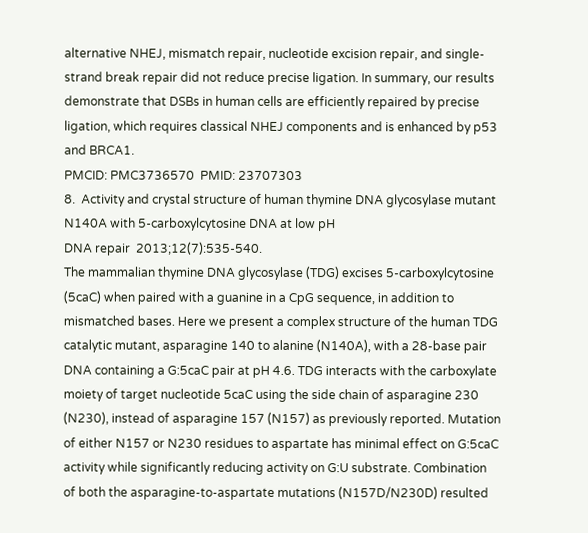alternative NHEJ, mismatch repair, nucleotide excision repair, and single-strand break repair did not reduce precise ligation. In summary, our results demonstrate that DSBs in human cells are efficiently repaired by precise ligation, which requires classical NHEJ components and is enhanced by p53 and BRCA1.
PMCID: PMC3736570  PMID: 23707303
8.  Activity and crystal structure of human thymine DNA glycosylase mutant N140A with 5-carboxylcytosine DNA at low pH
DNA repair  2013;12(7):535-540.
The mammalian thymine DNA glycosylase (TDG) excises 5-carboxylcytosine (5caC) when paired with a guanine in a CpG sequence, in addition to mismatched bases. Here we present a complex structure of the human TDG catalytic mutant, asparagine 140 to alanine (N140A), with a 28-base pair DNA containing a G:5caC pair at pH 4.6. TDG interacts with the carboxylate moiety of target nucleotide 5caC using the side chain of asparagine 230 (N230), instead of asparagine 157 (N157) as previously reported. Mutation of either N157 or N230 residues to aspartate has minimal effect on G:5caC activity while significantly reducing activity on G:U substrate. Combination of both the asparagine-to-aspartate mutations (N157D/N230D) resulted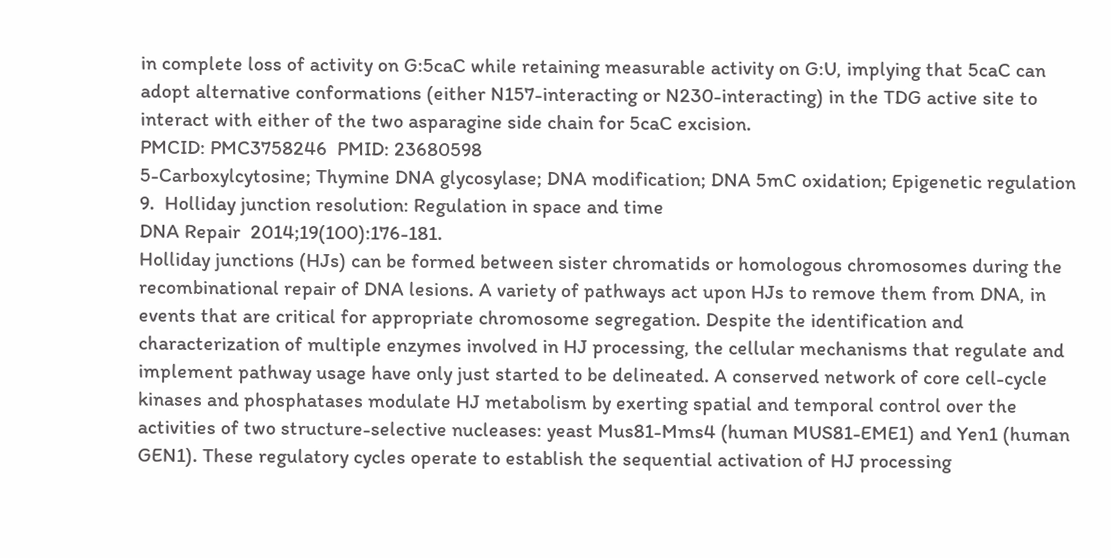in complete loss of activity on G:5caC while retaining measurable activity on G:U, implying that 5caC can adopt alternative conformations (either N157-interacting or N230-interacting) in the TDG active site to interact with either of the two asparagine side chain for 5caC excision.
PMCID: PMC3758246  PMID: 23680598
5-Carboxylcytosine; Thymine DNA glycosylase; DNA modification; DNA 5mC oxidation; Epigenetic regulation
9.  Holliday junction resolution: Regulation in space and time
DNA Repair  2014;19(100):176-181.
Holliday junctions (HJs) can be formed between sister chromatids or homologous chromosomes during the recombinational repair of DNA lesions. A variety of pathways act upon HJs to remove them from DNA, in events that are critical for appropriate chromosome segregation. Despite the identification and characterization of multiple enzymes involved in HJ processing, the cellular mechanisms that regulate and implement pathway usage have only just started to be delineated. A conserved network of core cell-cycle kinases and phosphatases modulate HJ metabolism by exerting spatial and temporal control over the activities of two structure-selective nucleases: yeast Mus81-Mms4 (human MUS81-EME1) and Yen1 (human GEN1). These regulatory cycles operate to establish the sequential activation of HJ processing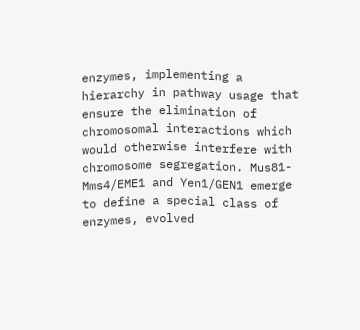enzymes, implementing a hierarchy in pathway usage that ensure the elimination of chromosomal interactions which would otherwise interfere with chromosome segregation. Mus81-Mms4/EME1 and Yen1/GEN1 emerge to define a special class of enzymes, evolved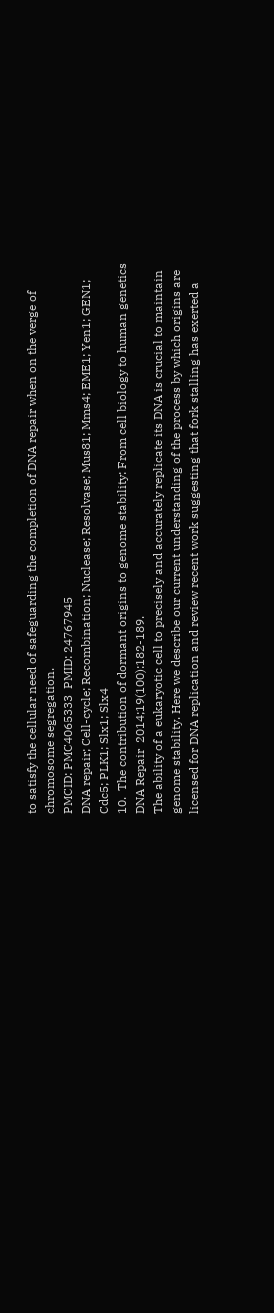to satisfy the cellular need of safeguarding the completion of DNA repair when on the verge of chromosome segregation.
PMCID: PMC4065333  PMID: 24767945
DNA repair; Cell-cycle; Recombination; Nuclease; Resolvase; Mus81; Mms4; EME1; Yen1; GEN1; Cdc5; PLK1; Slx1; Slx4
10.  The contribution of dormant origins to genome stability: From cell biology to human genetics
DNA Repair  2014;19(100):182-189.
The ability of a eukaryotic cell to precisely and accurately replicate its DNA is crucial to maintain genome stability. Here we describe our current understanding of the process by which origins are licensed for DNA replication and review recent work suggesting that fork stalling has exerted a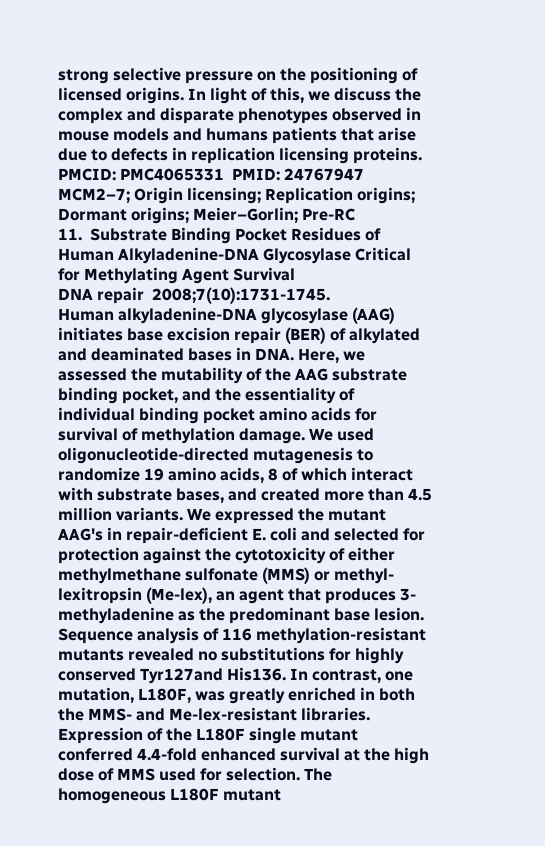strong selective pressure on the positioning of licensed origins. In light of this, we discuss the complex and disparate phenotypes observed in mouse models and humans patients that arise due to defects in replication licensing proteins.
PMCID: PMC4065331  PMID: 24767947
MCM2–7; Origin licensing; Replication origins; Dormant origins; Meier–Gorlin; Pre-RC
11.  Substrate Binding Pocket Residues of Human Alkyladenine-DNA Glycosylase Critical for Methylating Agent Survival
DNA repair  2008;7(10):1731-1745.
Human alkyladenine-DNA glycosylase (AAG) initiates base excision repair (BER) of alkylated and deaminated bases in DNA. Here, we assessed the mutability of the AAG substrate binding pocket, and the essentiality of individual binding pocket amino acids for survival of methylation damage. We used oligonucleotide-directed mutagenesis to randomize 19 amino acids, 8 of which interact with substrate bases, and created more than 4.5 million variants. We expressed the mutant AAG's in repair-deficient E. coli and selected for protection against the cytotoxicity of either methylmethane sulfonate (MMS) or methyl-lexitropsin (Me-lex), an agent that produces 3-methyladenine as the predominant base lesion. Sequence analysis of 116 methylation-resistant mutants revealed no substitutions for highly conserved Tyr127and His136. In contrast, one mutation, L180F, was greatly enriched in both the MMS- and Me-lex-resistant libraries. Expression of the L180F single mutant conferred 4.4-fold enhanced survival at the high dose of MMS used for selection. The homogeneous L180F mutant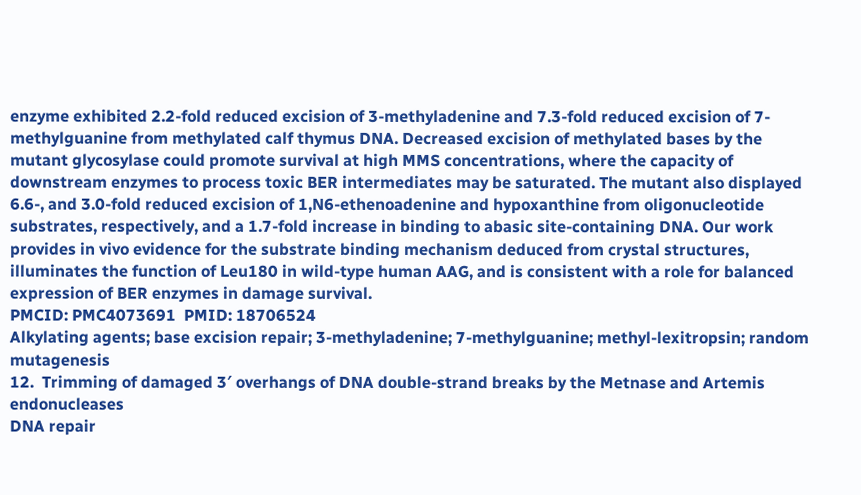enzyme exhibited 2.2-fold reduced excision of 3-methyladenine and 7.3-fold reduced excision of 7-methylguanine from methylated calf thymus DNA. Decreased excision of methylated bases by the mutant glycosylase could promote survival at high MMS concentrations, where the capacity of downstream enzymes to process toxic BER intermediates may be saturated. The mutant also displayed 6.6-, and 3.0-fold reduced excision of 1,N6-ethenoadenine and hypoxanthine from oligonucleotide substrates, respectively, and a 1.7-fold increase in binding to abasic site-containing DNA. Our work provides in vivo evidence for the substrate binding mechanism deduced from crystal structures, illuminates the function of Leu180 in wild-type human AAG, and is consistent with a role for balanced expression of BER enzymes in damage survival.
PMCID: PMC4073691  PMID: 18706524
Alkylating agents; base excision repair; 3-methyladenine; 7-methylguanine; methyl-lexitropsin; random mutagenesis
12.  Trimming of damaged 3′ overhangs of DNA double-strand breaks by the Metnase and Artemis endonucleases
DNA repair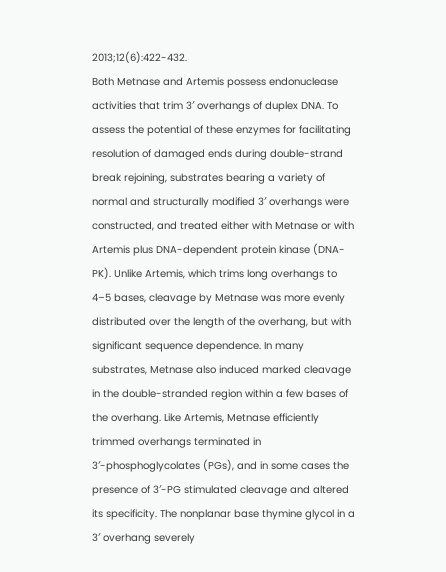2013;12(6):422-432.
Both Metnase and Artemis possess endonuclease activities that trim 3′ overhangs of duplex DNA. To assess the potential of these enzymes for facilitating resolution of damaged ends during double-strand break rejoining, substrates bearing a variety of normal and structurally modified 3′ overhangs were constructed, and treated either with Metnase or with Artemis plus DNA-dependent protein kinase (DNA-PK). Unlike Artemis, which trims long overhangs to 4–5 bases, cleavage by Metnase was more evenly distributed over the length of the overhang, but with significant sequence dependence. In many substrates, Metnase also induced marked cleavage in the double-stranded region within a few bases of the overhang. Like Artemis, Metnase efficiently trimmed overhangs terminated in 3′-phosphoglycolates (PGs), and in some cases the presence of 3′-PG stimulated cleavage and altered its specificity. The nonplanar base thymine glycol in a 3′ overhang severely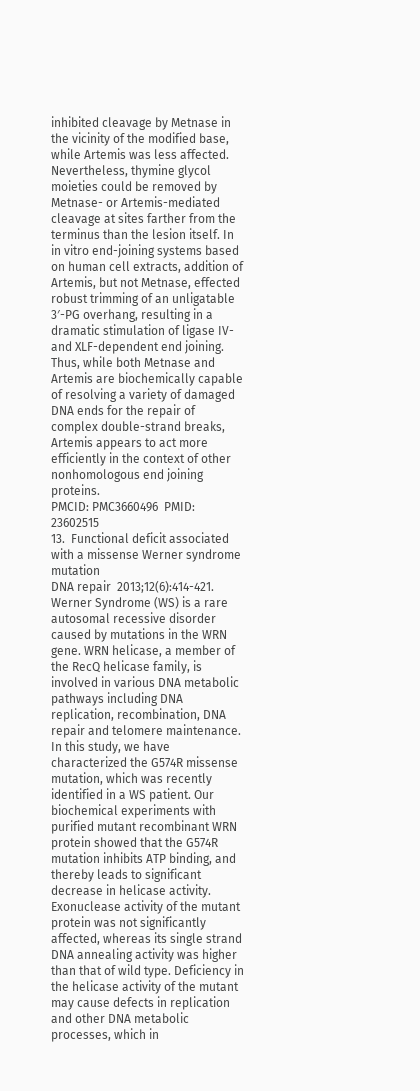inhibited cleavage by Metnase in the vicinity of the modified base, while Artemis was less affected. Nevertheless, thymine glycol moieties could be removed by Metnase- or Artemis-mediated cleavage at sites farther from the terminus than the lesion itself. In in vitro end-joining systems based on human cell extracts, addition of Artemis, but not Metnase, effected robust trimming of an unligatable 3′-PG overhang, resulting in a dramatic stimulation of ligase IV- and XLF-dependent end joining. Thus, while both Metnase and Artemis are biochemically capable of resolving a variety of damaged DNA ends for the repair of complex double-strand breaks, Artemis appears to act more efficiently in the context of other nonhomologous end joining proteins.
PMCID: PMC3660496  PMID: 23602515
13.  Functional deficit associated with a missense Werner syndrome mutation
DNA repair  2013;12(6):414-421.
Werner Syndrome (WS) is a rare autosomal recessive disorder caused by mutations in the WRN gene. WRN helicase, a member of the RecQ helicase family, is involved in various DNA metabolic pathways including DNA replication, recombination, DNA repair and telomere maintenance. In this study, we have characterized the G574R missense mutation, which was recently identified in a WS patient. Our biochemical experiments with purified mutant recombinant WRN protein showed that the G574R mutation inhibits ATP binding, and thereby leads to significant decrease in helicase activity. Exonuclease activity of the mutant protein was not significantly affected, whereas its single strand DNA annealing activity was higher than that of wild type. Deficiency in the helicase activity of the mutant may cause defects in replication and other DNA metabolic processes, which in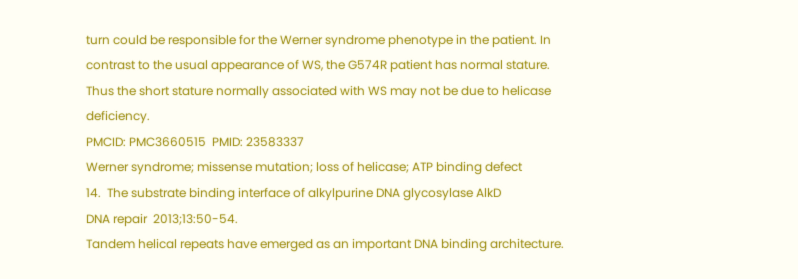turn could be responsible for the Werner syndrome phenotype in the patient. In contrast to the usual appearance of WS, the G574R patient has normal stature. Thus the short stature normally associated with WS may not be due to helicase deficiency.
PMCID: PMC3660515  PMID: 23583337
Werner syndrome; missense mutation; loss of helicase; ATP binding defect
14.  The substrate binding interface of alkylpurine DNA glycosylase AlkD
DNA repair  2013;13:50-54.
Tandem helical repeats have emerged as an important DNA binding architecture.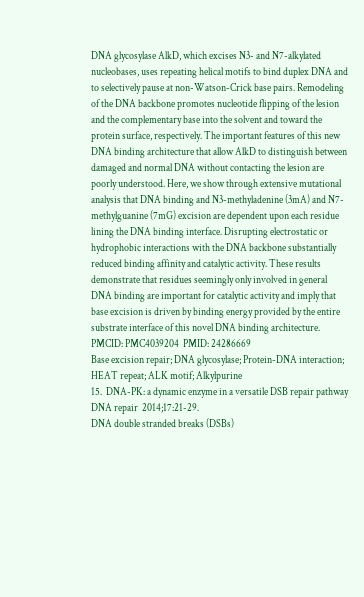DNA glycosylase AlkD, which excises N3- and N7-alkylated nucleobases, uses repeating helical motifs to bind duplex DNA and to selectively pause at non-Watson-Crick base pairs. Remodeling of the DNA backbone promotes nucleotide flipping of the lesion and the complementary base into the solvent and toward the protein surface, respectively. The important features of this new DNA binding architecture that allow AlkD to distinguish between damaged and normal DNA without contacting the lesion are poorly understood. Here, we show through extensive mutational analysis that DNA binding and N3-methyladenine (3mA) and N7-methylguanine (7mG) excision are dependent upon each residue lining the DNA binding interface. Disrupting electrostatic or hydrophobic interactions with the DNA backbone substantially reduced binding affinity and catalytic activity. These results demonstrate that residues seemingly only involved in general DNA binding are important for catalytic activity and imply that base excision is driven by binding energy provided by the entire substrate interface of this novel DNA binding architecture.
PMCID: PMC4039204  PMID: 24286669
Base excision repair; DNA glycosylase; Protein-DNA interaction; HEAT repeat; ALK motif; Alkylpurine
15.  DNA-PK: a dynamic enzyme in a versatile DSB repair pathway
DNA repair  2014;17:21-29.
DNA double stranded breaks (DSBs)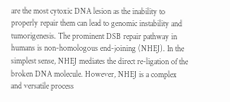are the most cytoxic DNA lesion as the inability to properly repair them can lead to genomic instability and tumorigenesis. The prominent DSB repair pathway in humans is non-homologous end-joining (NHEJ). In the simplest sense, NHEJ mediates the direct re-ligation of the broken DNA molecule. However, NHEJ is a complex and versatile process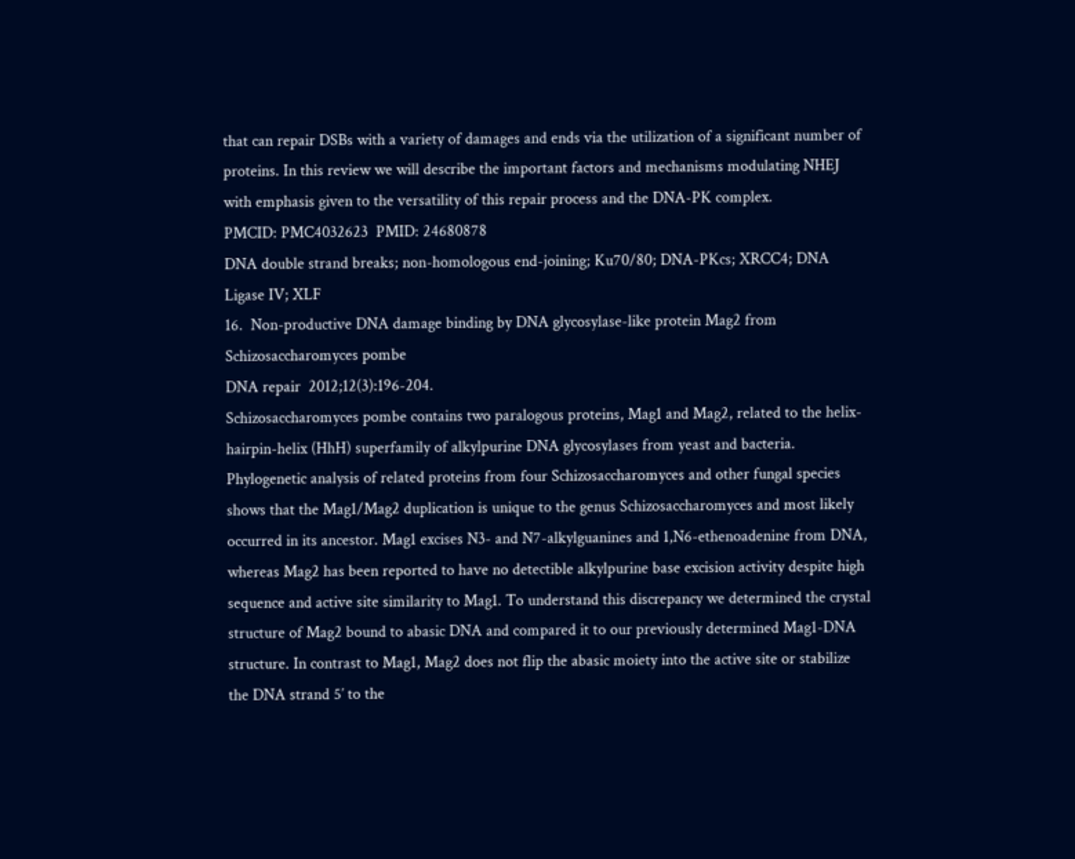that can repair DSBs with a variety of damages and ends via the utilization of a significant number of proteins. In this review we will describe the important factors and mechanisms modulating NHEJ with emphasis given to the versatility of this repair process and the DNA-PK complex.
PMCID: PMC4032623  PMID: 24680878
DNA double strand breaks; non-homologous end-joining; Ku70/80; DNA-PKcs; XRCC4; DNA Ligase IV; XLF
16.  Non-productive DNA damage binding by DNA glycosylase-like protein Mag2 from Schizosaccharomyces pombe
DNA repair  2012;12(3):196-204.
Schizosaccharomyces pombe contains two paralogous proteins, Mag1 and Mag2, related to the helix-hairpin-helix (HhH) superfamily of alkylpurine DNA glycosylases from yeast and bacteria. Phylogenetic analysis of related proteins from four Schizosaccharomyces and other fungal species shows that the Mag1/Mag2 duplication is unique to the genus Schizosaccharomyces and most likely occurred in its ancestor. Mag1 excises N3- and N7-alkylguanines and 1,N6-ethenoadenine from DNA, whereas Mag2 has been reported to have no detectible alkylpurine base excision activity despite high sequence and active site similarity to Mag1. To understand this discrepancy we determined the crystal structure of Mag2 bound to abasic DNA and compared it to our previously determined Mag1-DNA structure. In contrast to Mag1, Mag2 does not flip the abasic moiety into the active site or stabilize the DNA strand 5′ to the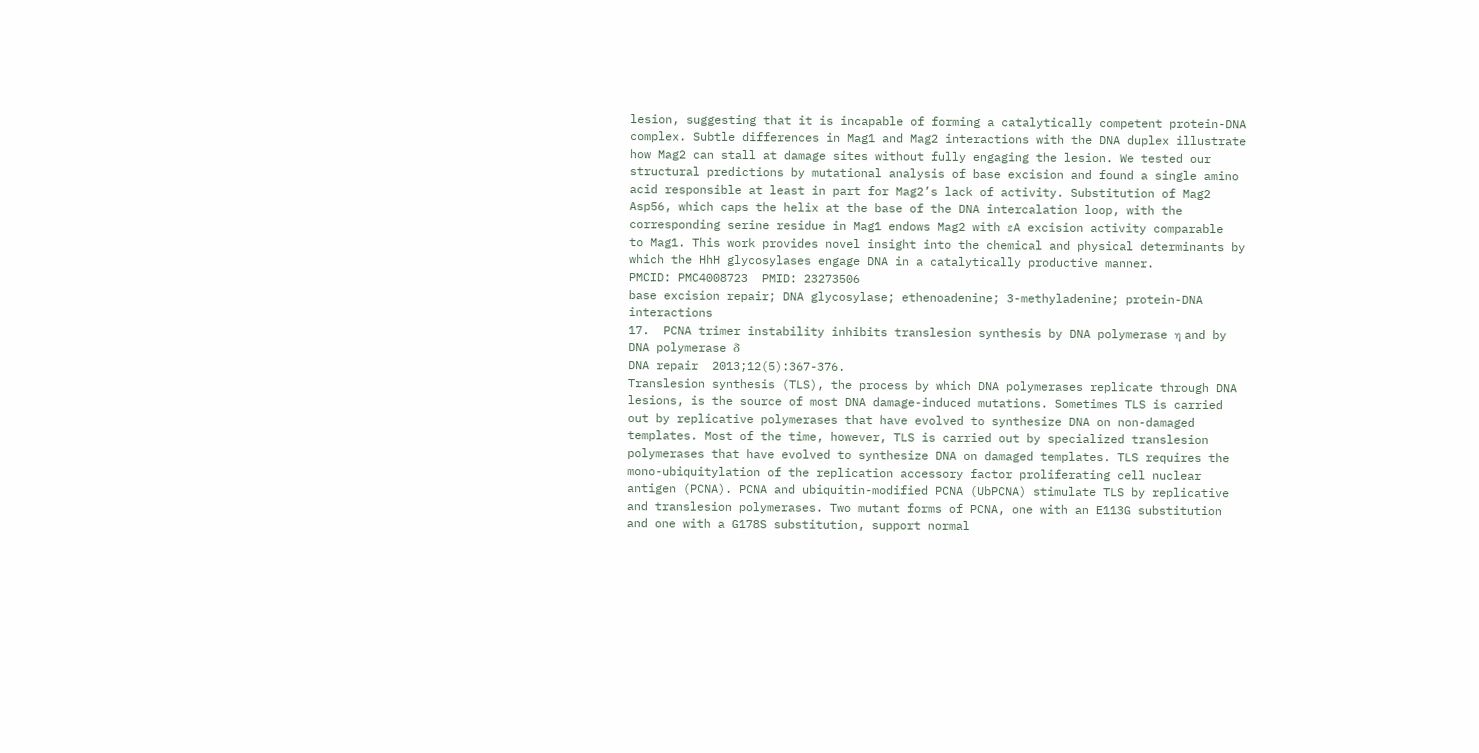lesion, suggesting that it is incapable of forming a catalytically competent protein-DNA complex. Subtle differences in Mag1 and Mag2 interactions with the DNA duplex illustrate how Mag2 can stall at damage sites without fully engaging the lesion. We tested our structural predictions by mutational analysis of base excision and found a single amino acid responsible at least in part for Mag2’s lack of activity. Substitution of Mag2 Asp56, which caps the helix at the base of the DNA intercalation loop, with the corresponding serine residue in Mag1 endows Mag2 with εA excision activity comparable to Mag1. This work provides novel insight into the chemical and physical determinants by which the HhH glycosylases engage DNA in a catalytically productive manner.
PMCID: PMC4008723  PMID: 23273506
base excision repair; DNA glycosylase; ethenoadenine; 3-methyladenine; protein-DNA interactions
17.  PCNA trimer instability inhibits translesion synthesis by DNA polymerase η and by DNA polymerase δ
DNA repair  2013;12(5):367-376.
Translesion synthesis (TLS), the process by which DNA polymerases replicate through DNA lesions, is the source of most DNA damage-induced mutations. Sometimes TLS is carried out by replicative polymerases that have evolved to synthesize DNA on non-damaged templates. Most of the time, however, TLS is carried out by specialized translesion polymerases that have evolved to synthesize DNA on damaged templates. TLS requires the mono-ubiquitylation of the replication accessory factor proliferating cell nuclear antigen (PCNA). PCNA and ubiquitin-modified PCNA (UbPCNA) stimulate TLS by replicative and translesion polymerases. Two mutant forms of PCNA, one with an E113G substitution and one with a G178S substitution, support normal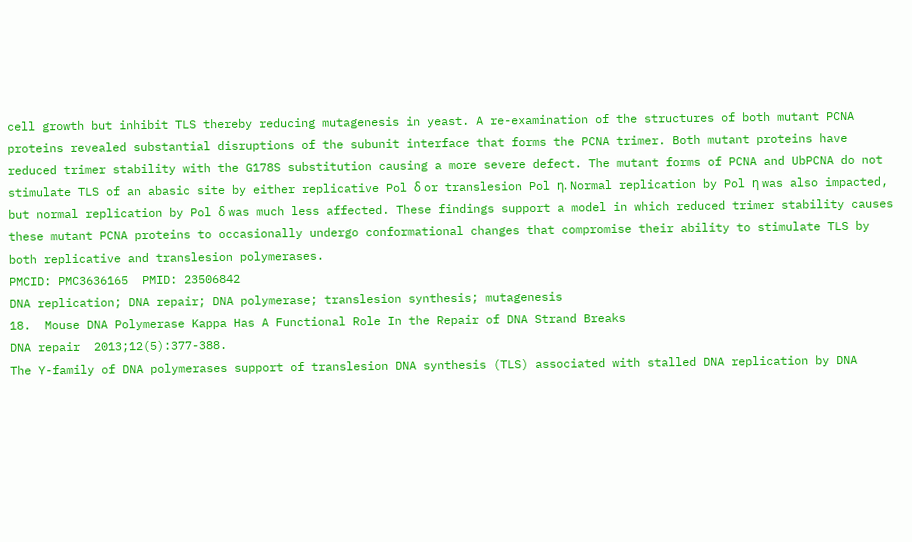cell growth but inhibit TLS thereby reducing mutagenesis in yeast. A re-examination of the structures of both mutant PCNA proteins revealed substantial disruptions of the subunit interface that forms the PCNA trimer. Both mutant proteins have reduced trimer stability with the G178S substitution causing a more severe defect. The mutant forms of PCNA and UbPCNA do not stimulate TLS of an abasic site by either replicative Pol δ or translesion Pol η. Normal replication by Pol η was also impacted, but normal replication by Pol δ was much less affected. These findings support a model in which reduced trimer stability causes these mutant PCNA proteins to occasionally undergo conformational changes that compromise their ability to stimulate TLS by both replicative and translesion polymerases.
PMCID: PMC3636165  PMID: 23506842
DNA replication; DNA repair; DNA polymerase; translesion synthesis; mutagenesis
18.  Mouse DNA Polymerase Kappa Has A Functional Role In the Repair of DNA Strand Breaks
DNA repair  2013;12(5):377-388.
The Y-family of DNA polymerases support of translesion DNA synthesis (TLS) associated with stalled DNA replication by DNA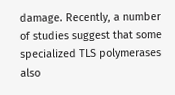damage. Recently, a number of studies suggest that some specialized TLS polymerases also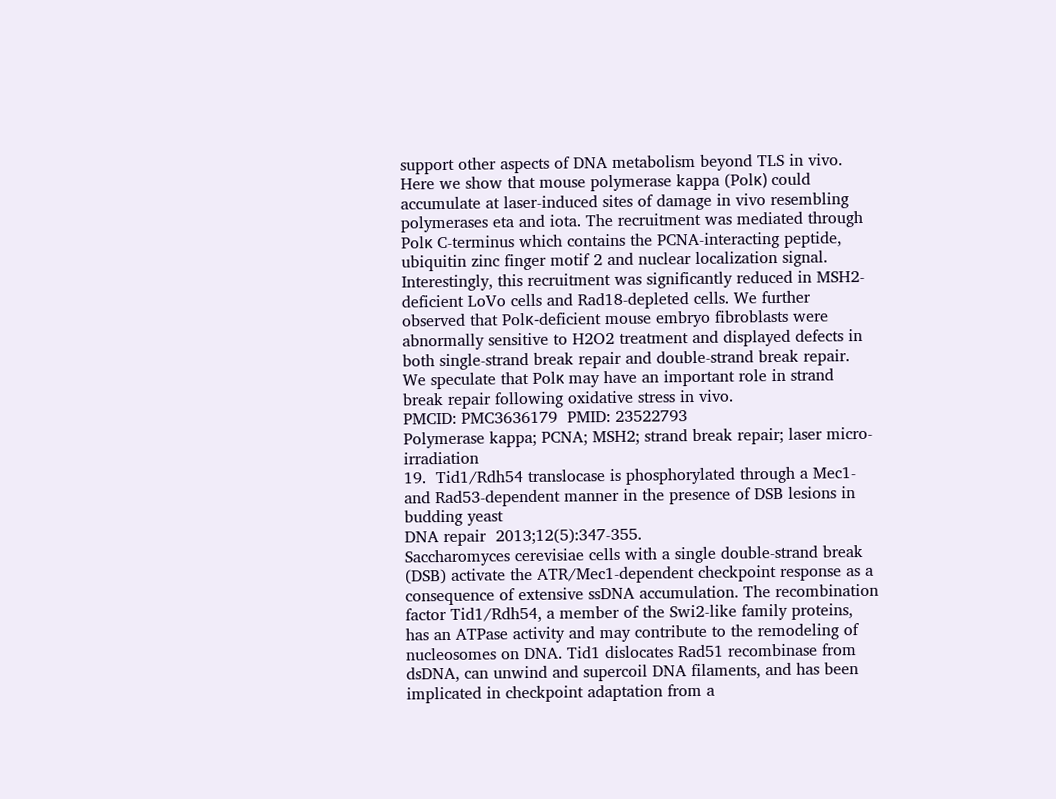support other aspects of DNA metabolism beyond TLS in vivo. Here we show that mouse polymerase kappa (Polκ) could accumulate at laser-induced sites of damage in vivo resembling polymerases eta and iota. The recruitment was mediated through Polκ C-terminus which contains the PCNA-interacting peptide, ubiquitin zinc finger motif 2 and nuclear localization signal. Interestingly, this recruitment was significantly reduced in MSH2-deficient LoVo cells and Rad18-depleted cells. We further observed that Polκ-deficient mouse embryo fibroblasts were abnormally sensitive to H2O2 treatment and displayed defects in both single-strand break repair and double-strand break repair. We speculate that Polκ may have an important role in strand break repair following oxidative stress in vivo.
PMCID: PMC3636179  PMID: 23522793
Polymerase kappa; PCNA; MSH2; strand break repair; laser micro-irradiation
19.  Tid1/Rdh54 translocase is phosphorylated through a Mec1- and Rad53-dependent manner in the presence of DSB lesions in budding yeast
DNA repair  2013;12(5):347-355.
Saccharomyces cerevisiae cells with a single double-strand break (DSB) activate the ATR/Mec1-dependent checkpoint response as a consequence of extensive ssDNA accumulation. The recombination factor Tid1/Rdh54, a member of the Swi2-like family proteins, has an ATPase activity and may contribute to the remodeling of nucleosomes on DNA. Tid1 dislocates Rad51 recombinase from dsDNA, can unwind and supercoil DNA filaments, and has been implicated in checkpoint adaptation from a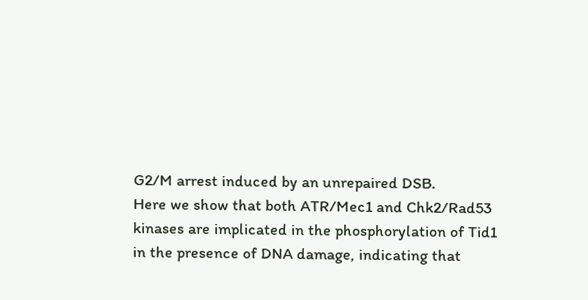G2/M arrest induced by an unrepaired DSB.
Here we show that both ATR/Mec1 and Chk2/Rad53 kinases are implicated in the phosphorylation of Tid1 in the presence of DNA damage, indicating that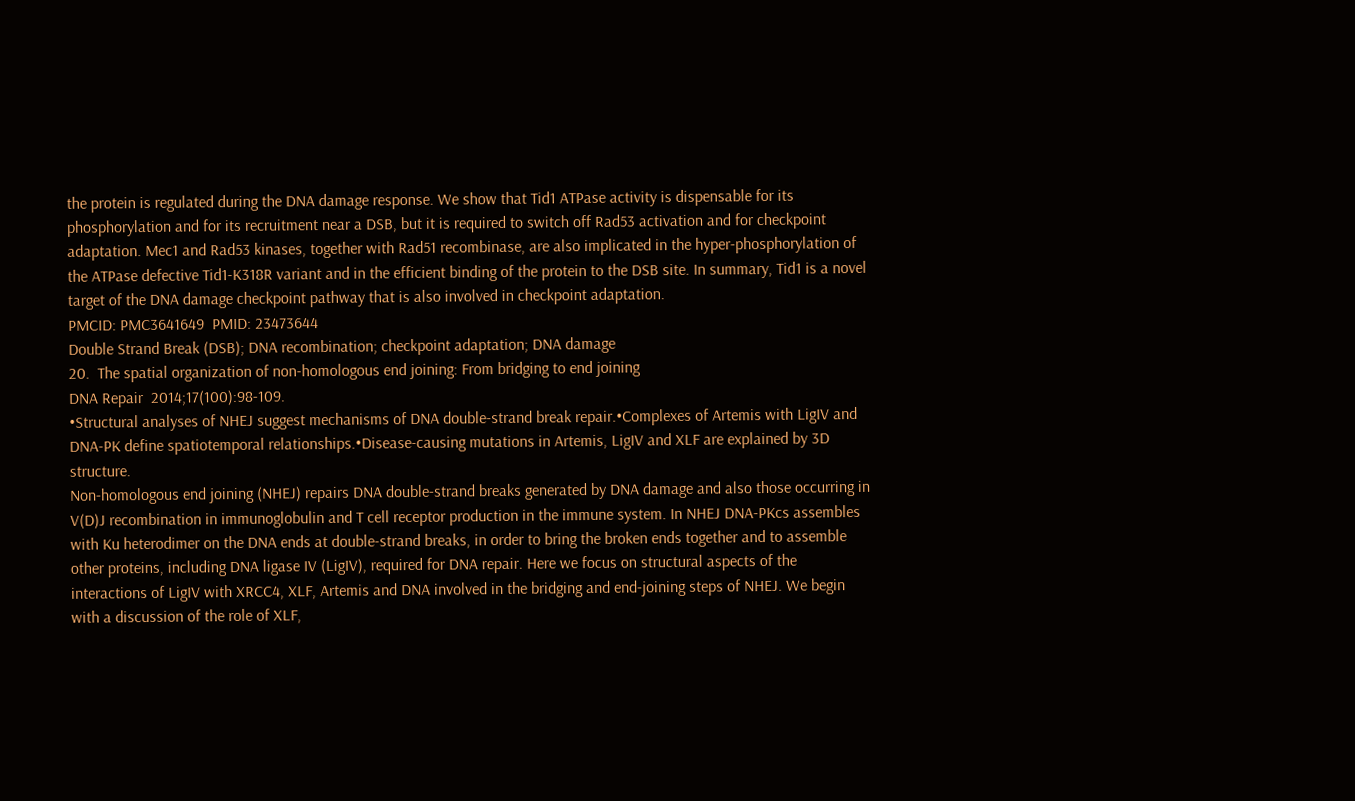the protein is regulated during the DNA damage response. We show that Tid1 ATPase activity is dispensable for its phosphorylation and for its recruitment near a DSB, but it is required to switch off Rad53 activation and for checkpoint adaptation. Mec1 and Rad53 kinases, together with Rad51 recombinase, are also implicated in the hyper-phosphorylation of the ATPase defective Tid1-K318R variant and in the efficient binding of the protein to the DSB site. In summary, Tid1 is a novel target of the DNA damage checkpoint pathway that is also involved in checkpoint adaptation.
PMCID: PMC3641649  PMID: 23473644
Double Strand Break (DSB); DNA recombination; checkpoint adaptation; DNA damage
20.  The spatial organization of non-homologous end joining: From bridging to end joining
DNA Repair  2014;17(100):98-109.
•Structural analyses of NHEJ suggest mechanisms of DNA double-strand break repair.•Complexes of Artemis with LigIV and DNA-PK define spatiotemporal relationships.•Disease-causing mutations in Artemis, LigIV and XLF are explained by 3D structure.
Non-homologous end joining (NHEJ) repairs DNA double-strand breaks generated by DNA damage and also those occurring in V(D)J recombination in immunoglobulin and T cell receptor production in the immune system. In NHEJ DNA-PKcs assembles with Ku heterodimer on the DNA ends at double-strand breaks, in order to bring the broken ends together and to assemble other proteins, including DNA ligase IV (LigIV), required for DNA repair. Here we focus on structural aspects of the interactions of LigIV with XRCC4, XLF, Artemis and DNA involved in the bridging and end-joining steps of NHEJ. We begin with a discussion of the role of XLF,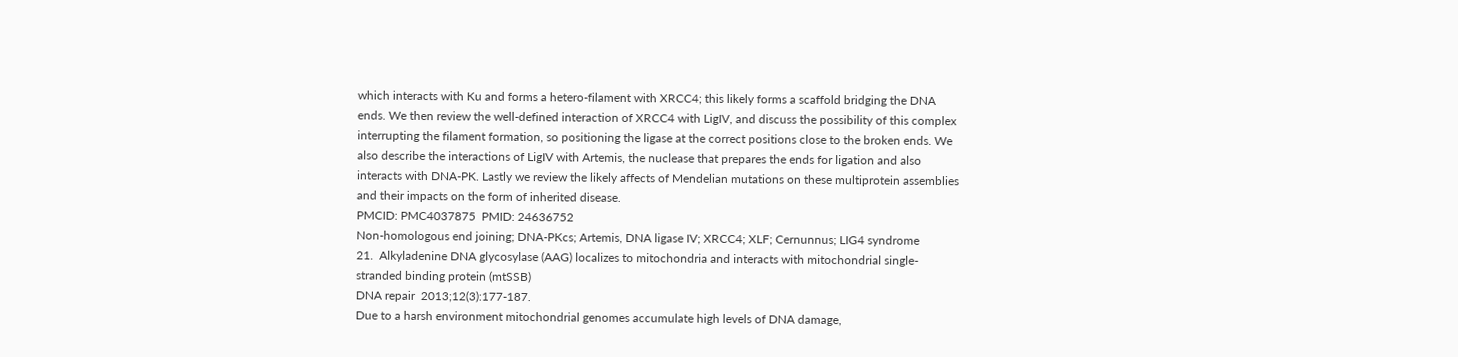which interacts with Ku and forms a hetero-filament with XRCC4; this likely forms a scaffold bridging the DNA ends. We then review the well-defined interaction of XRCC4 with LigIV, and discuss the possibility of this complex interrupting the filament formation, so positioning the ligase at the correct positions close to the broken ends. We also describe the interactions of LigIV with Artemis, the nuclease that prepares the ends for ligation and also interacts with DNA-PK. Lastly we review the likely affects of Mendelian mutations on these multiprotein assemblies and their impacts on the form of inherited disease.
PMCID: PMC4037875  PMID: 24636752
Non-homologous end joining; DNA-PKcs; Artemis, DNA ligase IV; XRCC4; XLF; Cernunnus; LIG4 syndrome
21.  Alkyladenine DNA glycosylase (AAG) localizes to mitochondria and interacts with mitochondrial single-stranded binding protein (mtSSB)
DNA repair  2013;12(3):177-187.
Due to a harsh environment mitochondrial genomes accumulate high levels of DNA damage,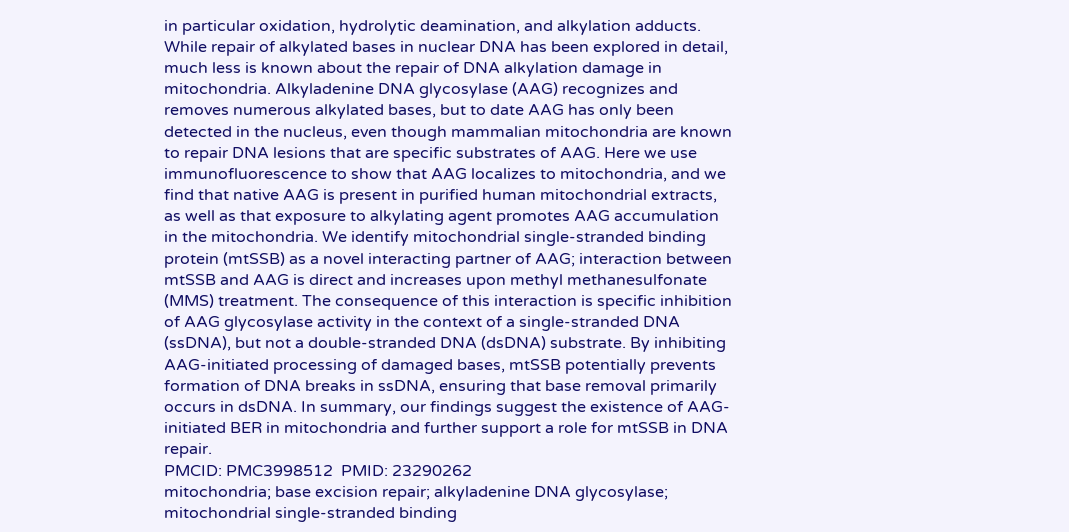in particular oxidation, hydrolytic deamination, and alkylation adducts. While repair of alkylated bases in nuclear DNA has been explored in detail, much less is known about the repair of DNA alkylation damage in mitochondria. Alkyladenine DNA glycosylase (AAG) recognizes and removes numerous alkylated bases, but to date AAG has only been detected in the nucleus, even though mammalian mitochondria are known to repair DNA lesions that are specific substrates of AAG. Here we use immunofluorescence to show that AAG localizes to mitochondria, and we find that native AAG is present in purified human mitochondrial extracts, as well as that exposure to alkylating agent promotes AAG accumulation in the mitochondria. We identify mitochondrial single-stranded binding protein (mtSSB) as a novel interacting partner of AAG; interaction between mtSSB and AAG is direct and increases upon methyl methanesulfonate (MMS) treatment. The consequence of this interaction is specific inhibition of AAG glycosylase activity in the context of a single-stranded DNA (ssDNA), but not a double-stranded DNA (dsDNA) substrate. By inhibiting AAG-initiated processing of damaged bases, mtSSB potentially prevents formation of DNA breaks in ssDNA, ensuring that base removal primarily occurs in dsDNA. In summary, our findings suggest the existence of AAG-initiated BER in mitochondria and further support a role for mtSSB in DNA repair.
PMCID: PMC3998512  PMID: 23290262
mitochondria; base excision repair; alkyladenine DNA glycosylase; mitochondrial single-stranded binding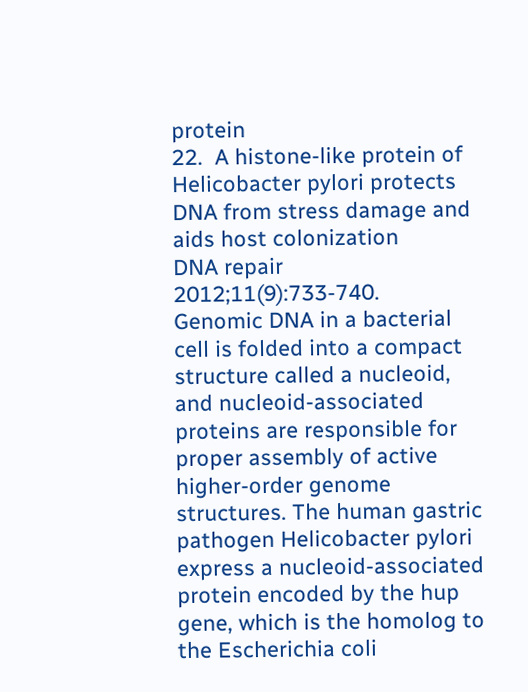protein
22.  A histone-like protein of Helicobacter pylori protects DNA from stress damage and aids host colonization
DNA repair  2012;11(9):733-740.
Genomic DNA in a bacterial cell is folded into a compact structure called a nucleoid, and nucleoid-associated proteins are responsible for proper assembly of active higher-order genome structures. The human gastric pathogen Helicobacter pylori express a nucleoid-associated protein encoded by the hup gene, which is the homolog to the Escherichia coli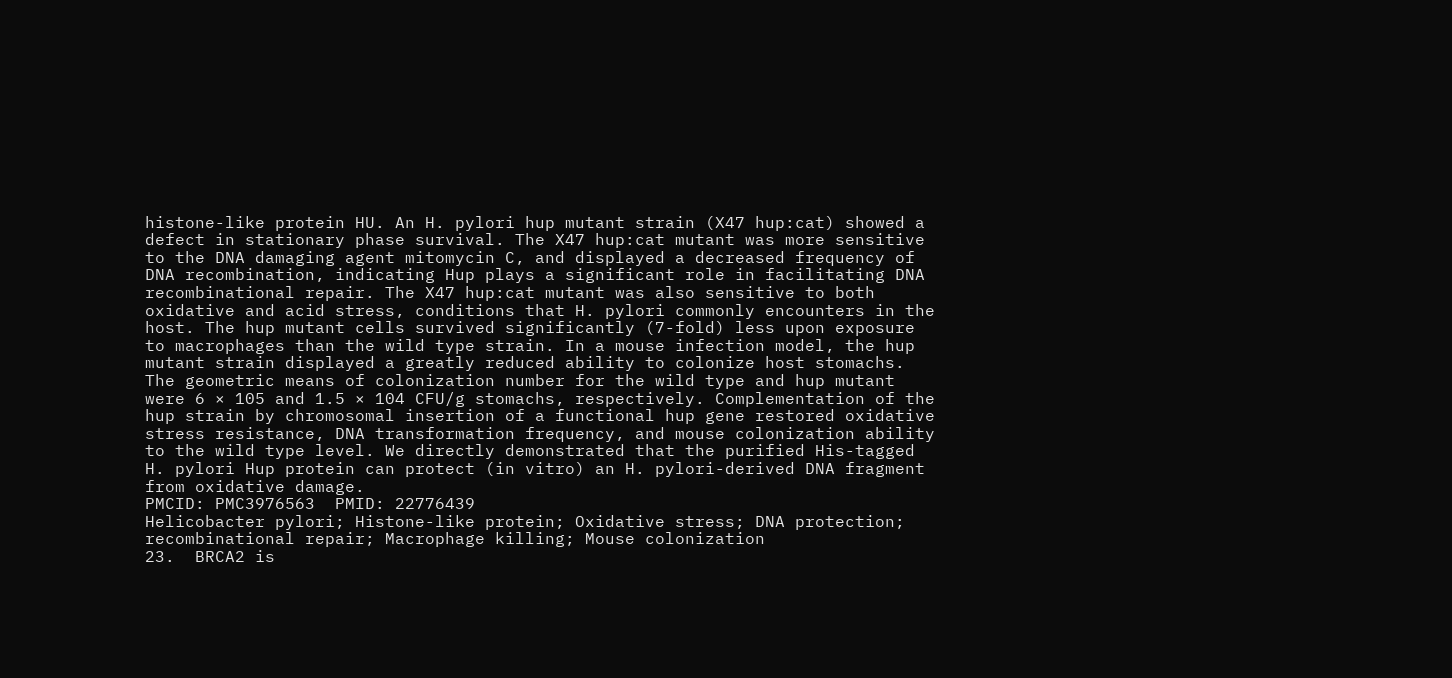histone-like protein HU. An H. pylori hup mutant strain (X47 hup:cat) showed a defect in stationary phase survival. The X47 hup:cat mutant was more sensitive to the DNA damaging agent mitomycin C, and displayed a decreased frequency of DNA recombination, indicating Hup plays a significant role in facilitating DNA recombinational repair. The X47 hup:cat mutant was also sensitive to both oxidative and acid stress, conditions that H. pylori commonly encounters in the host. The hup mutant cells survived significantly (7-fold) less upon exposure to macrophages than the wild type strain. In a mouse infection model, the hup mutant strain displayed a greatly reduced ability to colonize host stomachs. The geometric means of colonization number for the wild type and hup mutant were 6 × 105 and 1.5 × 104 CFU/g stomachs, respectively. Complementation of the hup strain by chromosomal insertion of a functional hup gene restored oxidative stress resistance, DNA transformation frequency, and mouse colonization ability to the wild type level. We directly demonstrated that the purified His-tagged H. pylori Hup protein can protect (in vitro) an H. pylori-derived DNA fragment from oxidative damage.
PMCID: PMC3976563  PMID: 22776439
Helicobacter pylori; Histone-like protein; Oxidative stress; DNA protection; recombinational repair; Macrophage killing; Mouse colonization
23.  BRCA2 is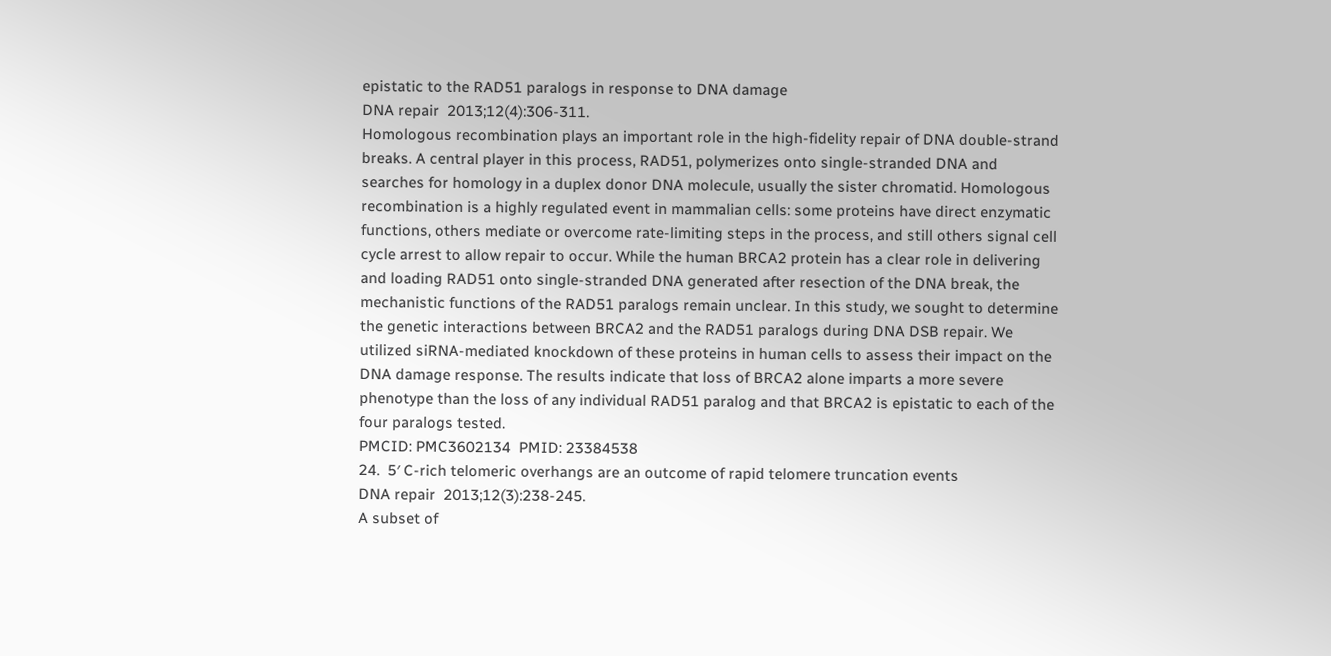epistatic to the RAD51 paralogs in response to DNA damage
DNA repair  2013;12(4):306-311.
Homologous recombination plays an important role in the high-fidelity repair of DNA double-strand breaks. A central player in this process, RAD51, polymerizes onto single-stranded DNA and searches for homology in a duplex donor DNA molecule, usually the sister chromatid. Homologous recombination is a highly regulated event in mammalian cells: some proteins have direct enzymatic functions, others mediate or overcome rate-limiting steps in the process, and still others signal cell cycle arrest to allow repair to occur. While the human BRCA2 protein has a clear role in delivering and loading RAD51 onto single-stranded DNA generated after resection of the DNA break, the mechanistic functions of the RAD51 paralogs remain unclear. In this study, we sought to determine the genetic interactions between BRCA2 and the RAD51 paralogs during DNA DSB repair. We utilized siRNA-mediated knockdown of these proteins in human cells to assess their impact on the DNA damage response. The results indicate that loss of BRCA2 alone imparts a more severe phenotype than the loss of any individual RAD51 paralog and that BRCA2 is epistatic to each of the four paralogs tested.
PMCID: PMC3602134  PMID: 23384538
24.  5′ C-rich telomeric overhangs are an outcome of rapid telomere truncation events
DNA repair  2013;12(3):238-245.
A subset of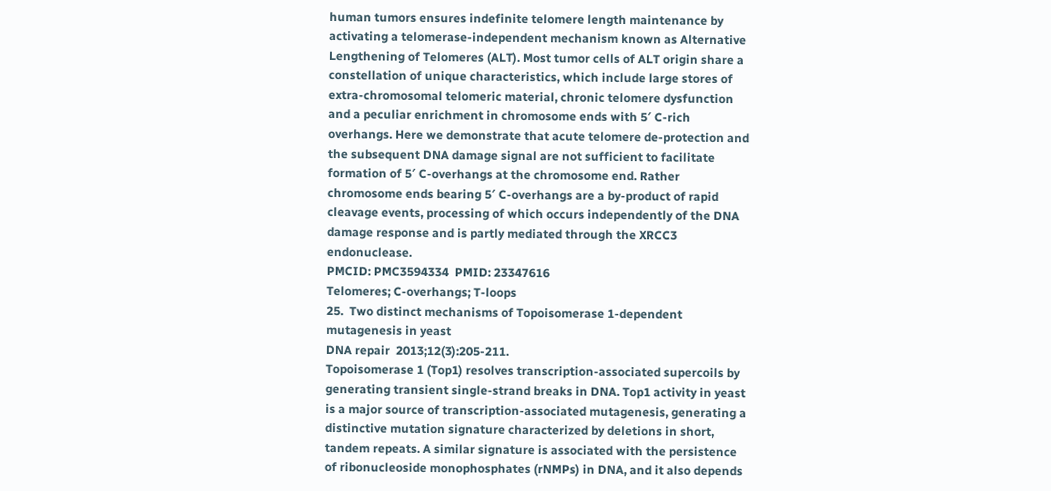human tumors ensures indefinite telomere length maintenance by activating a telomerase-independent mechanism known as Alternative Lengthening of Telomeres (ALT). Most tumor cells of ALT origin share a constellation of unique characteristics, which include large stores of extra-chromosomal telomeric material, chronic telomere dysfunction and a peculiar enrichment in chromosome ends with 5′ C-rich overhangs. Here we demonstrate that acute telomere de-protection and the subsequent DNA damage signal are not sufficient to facilitate formation of 5′ C-overhangs at the chromosome end. Rather chromosome ends bearing 5′ C-overhangs are a by-product of rapid cleavage events, processing of which occurs independently of the DNA damage response and is partly mediated through the XRCC3 endonuclease.
PMCID: PMC3594334  PMID: 23347616
Telomeres; C-overhangs; T-loops
25.  Two distinct mechanisms of Topoisomerase 1-dependent mutagenesis in yeast
DNA repair  2013;12(3):205-211.
Topoisomerase 1 (Top1) resolves transcription-associated supercoils by generating transient single-strand breaks in DNA. Top1 activity in yeast is a major source of transcription-associated mutagenesis, generating a distinctive mutation signature characterized by deletions in short, tandem repeats. A similar signature is associated with the persistence of ribonucleoside monophosphates (rNMPs) in DNA, and it also depends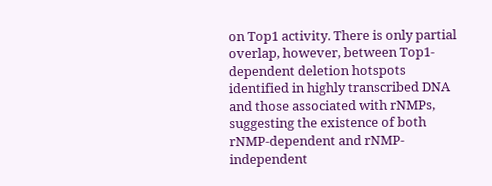on Top1 activity. There is only partial overlap, however, between Top1-dependent deletion hotspots identified in highly transcribed DNA and those associated with rNMPs, suggesting the existence of both rNMP-dependent and rNMP-independent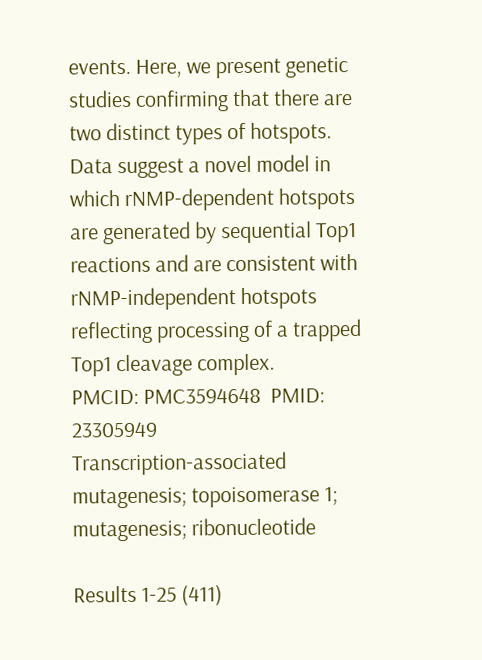events. Here, we present genetic studies confirming that there are two distinct types of hotspots. Data suggest a novel model in which rNMP-dependent hotspots are generated by sequential Top1 reactions and are consistent with rNMP-independent hotspots reflecting processing of a trapped Top1 cleavage complex.
PMCID: PMC3594648  PMID: 23305949
Transcription-associated mutagenesis; topoisomerase 1; mutagenesis; ribonucleotide

Results 1-25 (411)